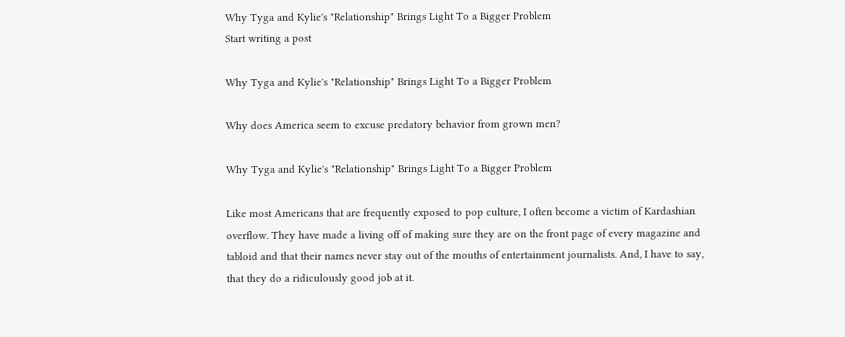Why Tyga and Kylie's "Relationship" Brings Light To a Bigger Problem
Start writing a post

Why Tyga and Kylie's "Relationship" Brings Light To a Bigger Problem

Why does America seem to excuse predatory behavior from grown men?

Why Tyga and Kylie's "Relationship" Brings Light To a Bigger Problem

Like most Americans that are frequently exposed to pop culture, I often become a victim of Kardashian overflow. They have made a living off of making sure they are on the front page of every magazine and tabloid and that their names never stay out of the mouths of entertainment journalists. And, I have to say, that they do a ridiculously good job at it.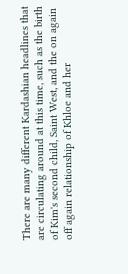There are many different Kardashian headlines that are circulating around at this time, such as the birth of Kim's second child, Saint West, and the on again off again relationship of Khloe and her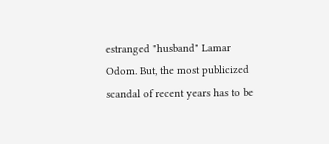estranged "husband" Lamar Odom. But, the most publicized scandal of recent years has to be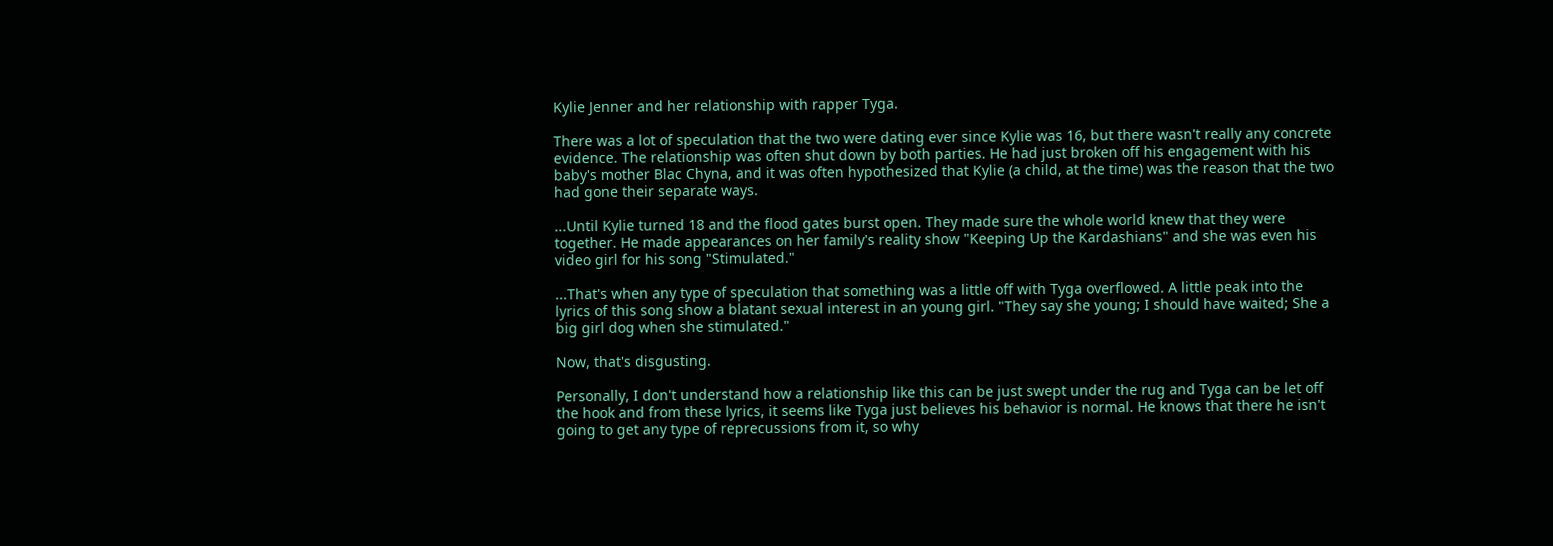Kylie Jenner and her relationship with rapper Tyga.

There was a lot of speculation that the two were dating ever since Kylie was 16, but there wasn't really any concrete evidence. The relationship was often shut down by both parties. He had just broken off his engagement with his baby's mother Blac Chyna, and it was often hypothesized that Kylie (a child, at the time) was the reason that the two had gone their separate ways.

...Until Kylie turned 18 and the flood gates burst open. They made sure the whole world knew that they were together. He made appearances on her family's reality show "Keeping Up the Kardashians" and she was even his video girl for his song "Stimulated."

...That's when any type of speculation that something was a little off with Tyga overflowed. A little peak into the lyrics of this song show a blatant sexual interest in an young girl. "They say she young; I should have waited; She a big girl dog when she stimulated."

Now, that's disgusting.

Personally, I don't understand how a relationship like this can be just swept under the rug and Tyga can be let off the hook and from these lyrics, it seems like Tyga just believes his behavior is normal. He knows that there he isn't going to get any type of reprecussions from it, so why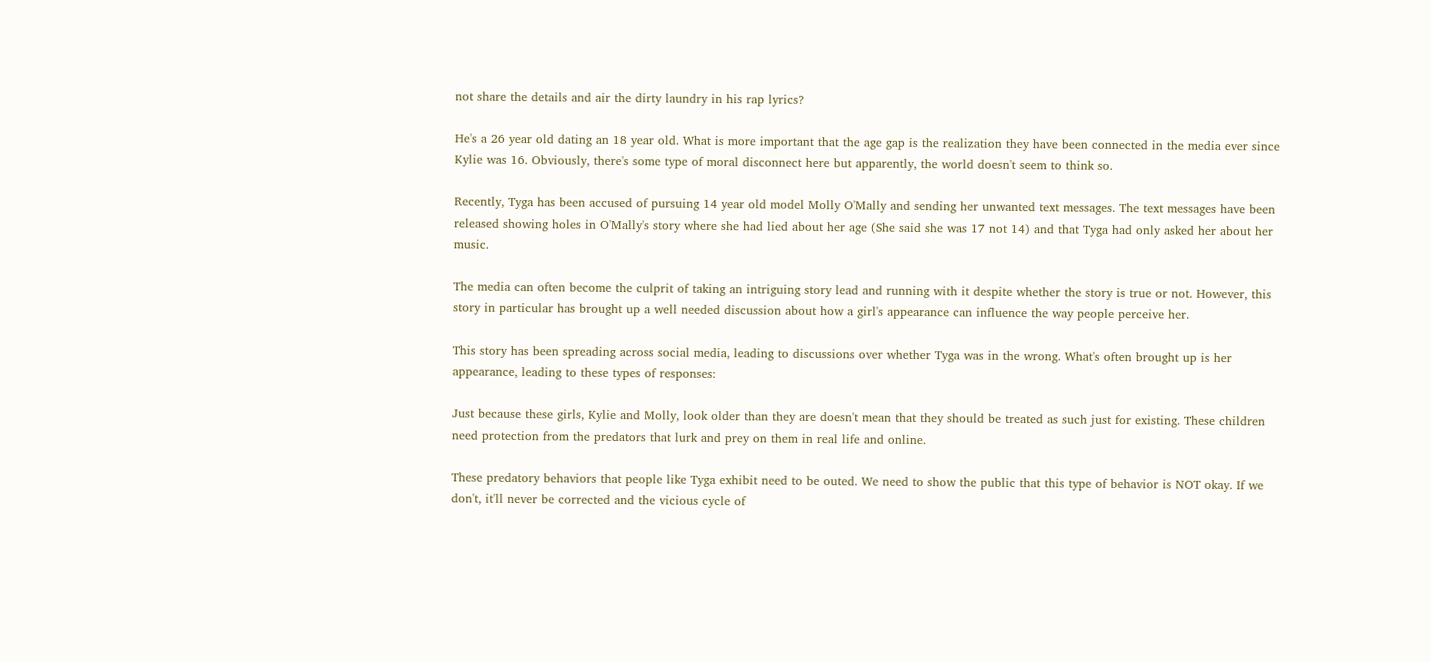not share the details and air the dirty laundry in his rap lyrics?

He's a 26 year old dating an 18 year old. What is more important that the age gap is the realization they have been connected in the media ever since Kylie was 16. Obviously, there's some type of moral disconnect here but apparently, the world doesn't seem to think so.

Recently, Tyga has been accused of pursuing 14 year old model Molly O'Mally and sending her unwanted text messages. The text messages have been released showing holes in O'Mally's story where she had lied about her age (She said she was 17 not 14) and that Tyga had only asked her about her music.

The media can often become the culprit of taking an intriguing story lead and running with it despite whether the story is true or not. However, this story in particular has brought up a well needed discussion about how a girl's appearance can influence the way people perceive her.

This story has been spreading across social media, leading to discussions over whether Tyga was in the wrong. What's often brought up is her appearance, leading to these types of responses:

Just because these girls, Kylie and Molly, look older than they are doesn't mean that they should be treated as such just for existing. These children need protection from the predators that lurk and prey on them in real life and online.

These predatory behaviors that people like Tyga exhibit need to be outed. We need to show the public that this type of behavior is NOT okay. If we don't, it'll never be corrected and the vicious cycle of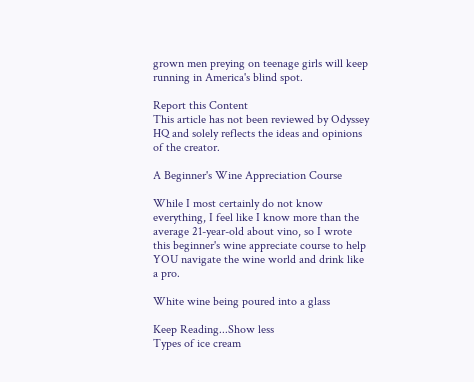grown men preying on teenage girls will keep running in America's blind spot.

Report this Content
This article has not been reviewed by Odyssey HQ and solely reflects the ideas and opinions of the creator.

A Beginner's Wine Appreciation Course

While I most certainly do not know everything, I feel like I know more than the average 21-year-old about vino, so I wrote this beginner's wine appreciate course to help YOU navigate the wine world and drink like a pro.

White wine being poured into a glass

Keep Reading...Show less
Types of ice cream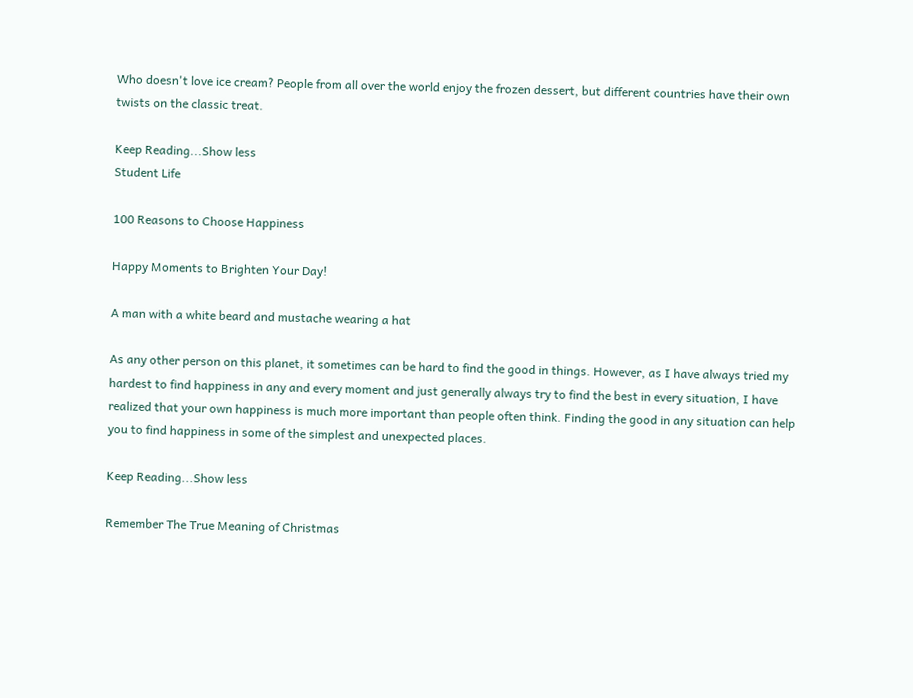Who doesn't love ice cream? People from all over the world enjoy the frozen dessert, but different countries have their own twists on the classic treat.

Keep Reading...Show less
Student Life

100 Reasons to Choose Happiness

Happy Moments to Brighten Your Day!

A man with a white beard and mustache wearing a hat

As any other person on this planet, it sometimes can be hard to find the good in things. However, as I have always tried my hardest to find happiness in any and every moment and just generally always try to find the best in every situation, I have realized that your own happiness is much more important than people often think. Finding the good in any situation can help you to find happiness in some of the simplest and unexpected places.

Keep Reading...Show less

Remember The True Meaning of Christmas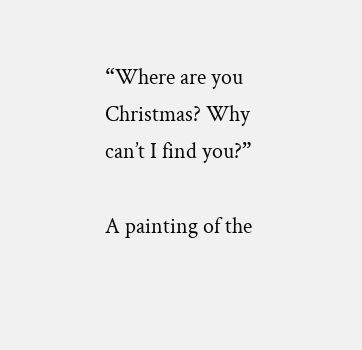“Where are you Christmas? Why can’t I find you?”

A painting of the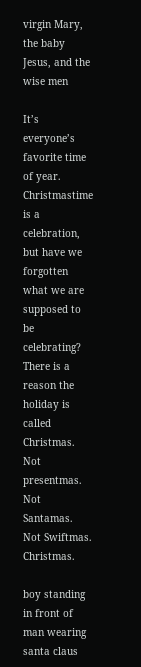virgin Mary, the baby Jesus, and the wise men

It’s everyone’s favorite time of year. Christmastime is a celebration, but have we forgotten what we are supposed to be celebrating? There is a reason the holiday is called Christmas. Not presentmas. Not Santamas. Not Swiftmas. Christmas.

boy standing in front of man wearing santa claus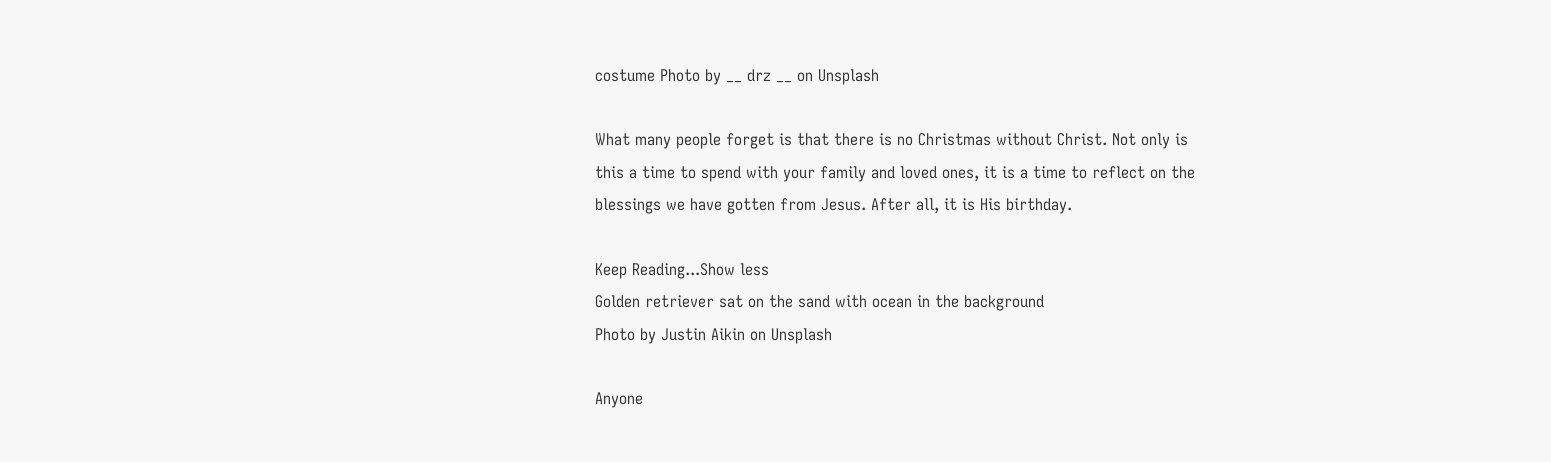costume Photo by __ drz __ on Unsplash

What many people forget is that there is no Christmas without Christ. Not only is this a time to spend with your family and loved ones, it is a time to reflect on the blessings we have gotten from Jesus. After all, it is His birthday.

Keep Reading...Show less
Golden retriever sat on the sand with ocean in the background
Photo by Justin Aikin on Unsplash

Anyone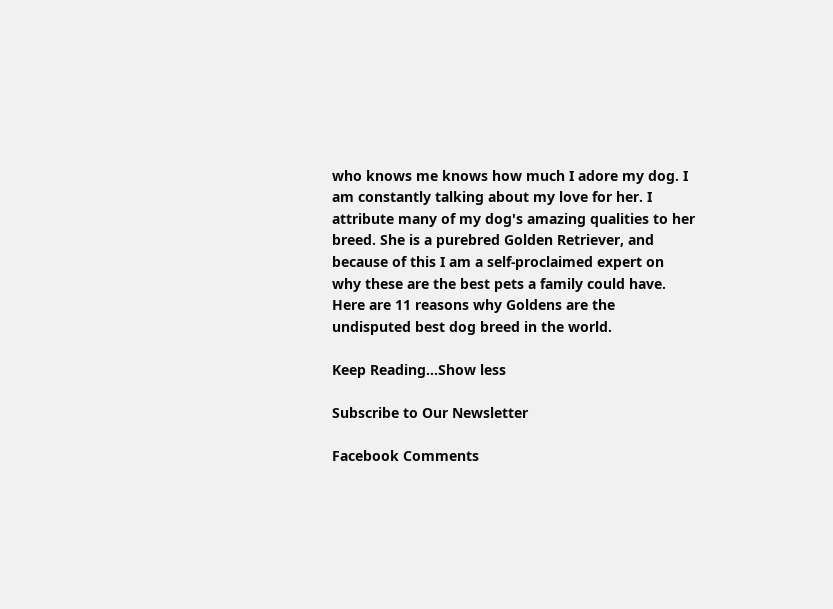who knows me knows how much I adore my dog. I am constantly talking about my love for her. I attribute many of my dog's amazing qualities to her breed. She is a purebred Golden Retriever, and because of this I am a self-proclaimed expert on why these are the best pets a family could have. Here are 11 reasons why Goldens are the undisputed best dog breed in the world.

Keep Reading...Show less

Subscribe to Our Newsletter

Facebook Comments